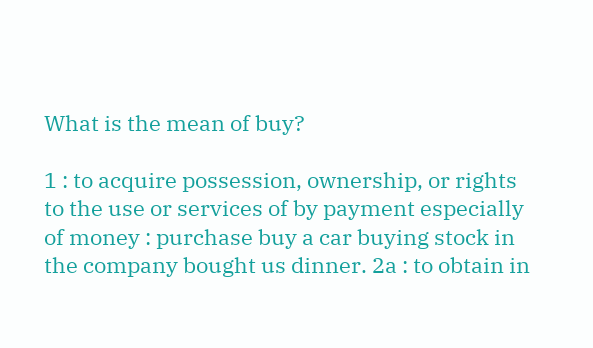What is the mean of buy?

1 : to acquire possession, ownership, or rights to the use or services of by payment especially of money : purchase buy a car buying stock in the company bought us dinner. 2a : to obtain in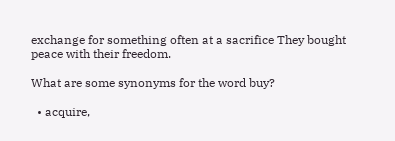exchange for something often at a sacrifice They bought peace with their freedom.

What are some synonyms for the word buy?

  • acquire,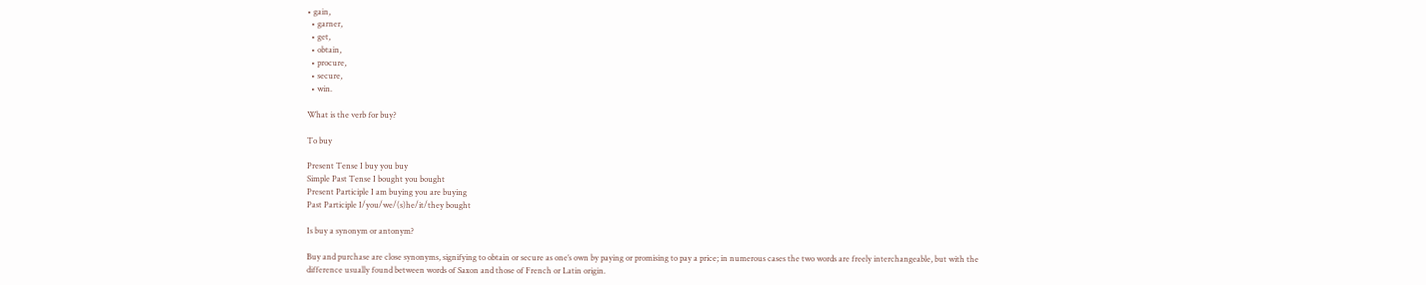• gain,
  • garner,
  • get,
  • obtain,
  • procure,
  • secure,
  • win.

What is the verb for buy?

To buy

Present Tense I buy you buy
Simple Past Tense I bought you bought
Present Participle I am buying you are buying
Past Participle I/you/we/(s)he/it/they bought

Is buy a synonym or antonym?

Buy and purchase are close synonyms, signifying to obtain or secure as one’s own by paying or promising to pay a price; in numerous cases the two words are freely interchangeable, but with the difference usually found between words of Saxon and those of French or Latin origin.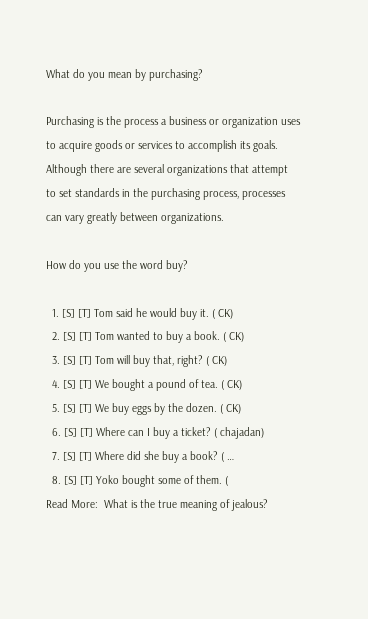What do you mean by purchasing?

Purchasing is the process a business or organization uses to acquire goods or services to accomplish its goals. Although there are several organizations that attempt to set standards in the purchasing process, processes can vary greatly between organizations.

How do you use the word buy?

  1. [S] [T] Tom said he would buy it. ( CK)
  2. [S] [T] Tom wanted to buy a book. ( CK)
  3. [S] [T] Tom will buy that, right? ( CK)
  4. [S] [T] We bought a pound of tea. ( CK)
  5. [S] [T] We buy eggs by the dozen. ( CK)
  6. [S] [T] Where can I buy a ticket? ( chajadan)
  7. [S] [T] Where did she buy a book? ( …
  8. [S] [T] Yoko bought some of them. (
Read More:  What is the true meaning of jealous?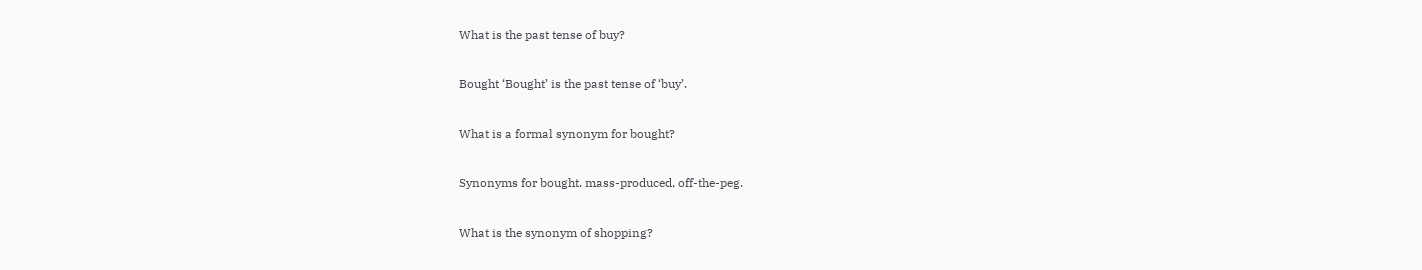What is the past tense of buy?

Bought ‘Bought’ is the past tense of ‘buy’.

What is a formal synonym for bought?

Synonyms for bought. mass-produced, off-the-peg.

What is the synonym of shopping?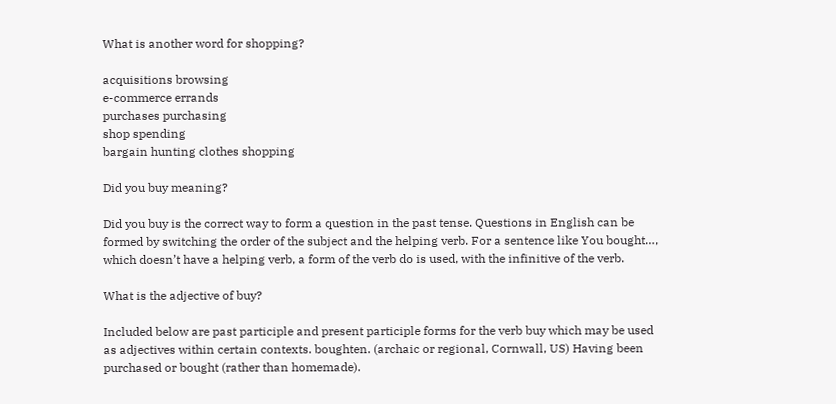What is another word for shopping?

acquisitions browsing
e-commerce errands
purchases purchasing
shop spending
bargain hunting clothes shopping

Did you buy meaning?

Did you buy is the correct way to form a question in the past tense. Questions in English can be formed by switching the order of the subject and the helping verb. For a sentence like You bought…, which doesn’t have a helping verb, a form of the verb do is used, with the infinitive of the verb.

What is the adjective of buy?

Included below are past participle and present participle forms for the verb buy which may be used as adjectives within certain contexts. boughten. (archaic or regional, Cornwall, US) Having been purchased or bought (rather than homemade).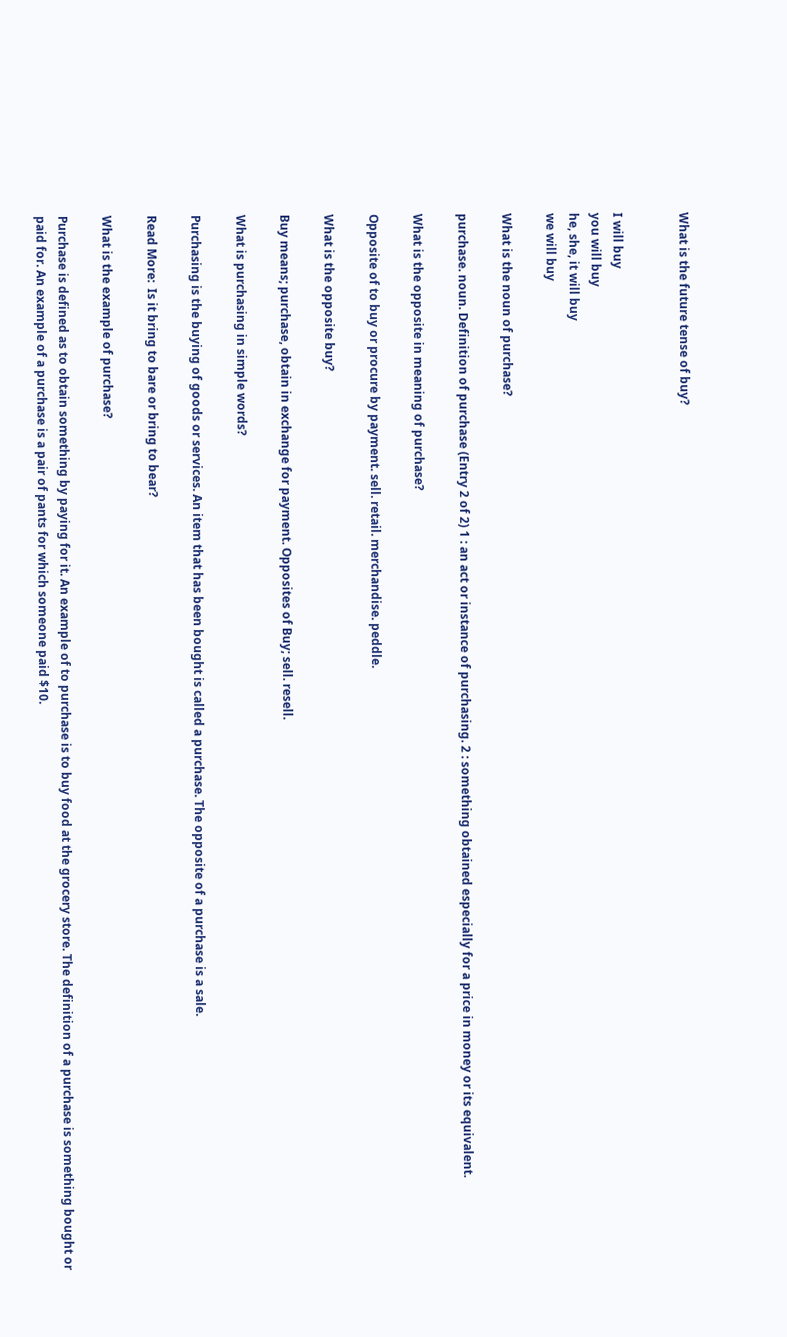What is the future tense of buy?


I will buy
you will buy
he, she, it will buy
we will buy

What is the noun of purchase?

purchase. noun. Definition of purchase (Entry 2 of 2) 1 : an act or instance of purchasing. 2 : something obtained especially for a price in money or its equivalent.

What is the opposite in meaning of purchase?

Opposite of to buy or procure by payment. sell. retail. merchandise. peddle.

What is the opposite buy?

Buy means; purchase, obtain in exchange for payment. Opposites of Buy; sell. resell.

What is purchasing in simple words?

Purchasing is the buying of goods or services. An item that has been bought is called a purchase. The opposite of a purchase is a sale.

Read More:  Is it bring to bare or bring to bear?

What is the example of purchase?

Purchase is defined as to obtain something by paying for it. An example of to purchase is to buy food at the grocery store. The definition of a purchase is something bought or paid for. An example of a purchase is a pair of pants for which someone paid $10.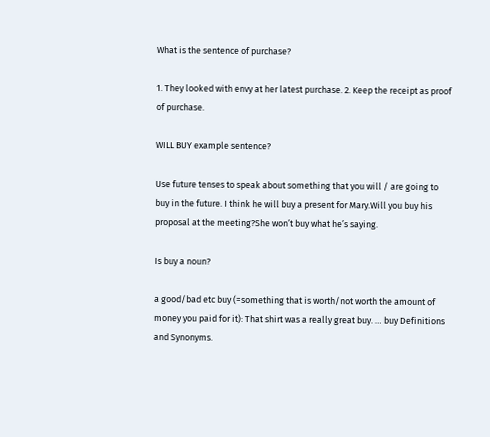What is the sentence of purchase?

1. They looked with envy at her latest purchase. 2. Keep the receipt as proof of purchase.

WILL BUY example sentence?

Use future tenses to speak about something that you will / are going to buy in the future. I think he will buy a present for Mary.Will you buy his proposal at the meeting?She won’t buy what he’s saying.

Is buy a noun?

a good/bad etc buy (=something that is worth/not worth the amount of money you paid for it): That shirt was a really great buy. … buy Definitions and Synonyms.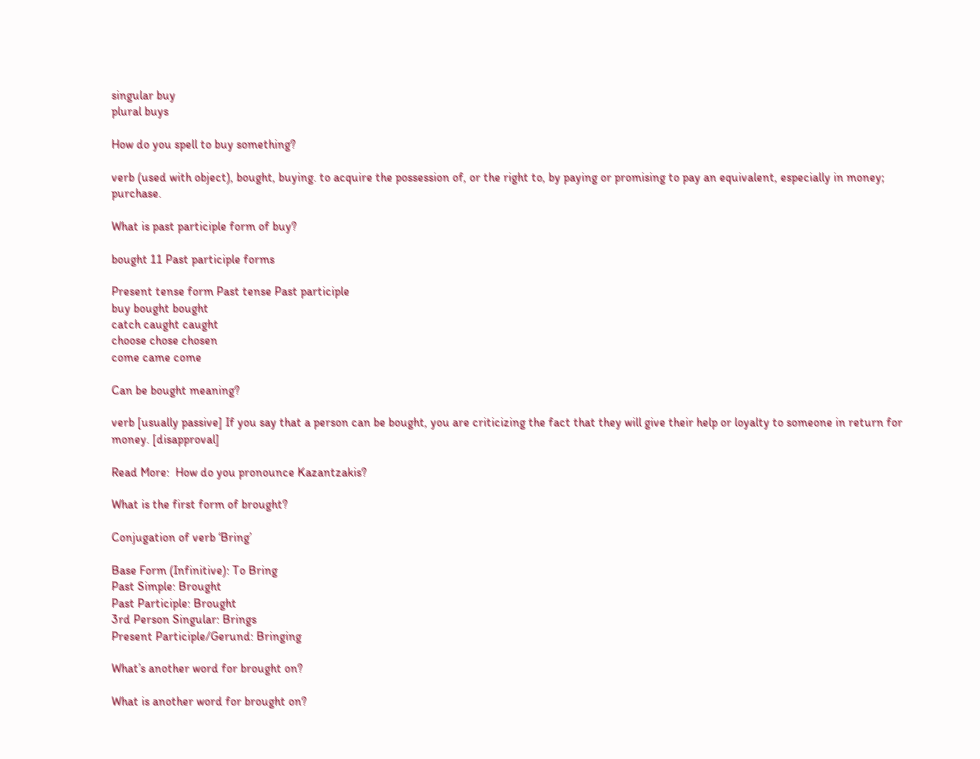singular buy
plural buys

How do you spell to buy something?

verb (used with object), bought, buying. to acquire the possession of, or the right to, by paying or promising to pay an equivalent, especially in money; purchase.

What is past participle form of buy?

bought 11 Past participle forms

Present tense form Past tense Past participle
buy bought bought
catch caught caught
choose chose chosen
come came come

Can be bought meaning?

verb [usually passive] If you say that a person can be bought, you are criticizing the fact that they will give their help or loyalty to someone in return for money. [disapproval]

Read More:  How do you pronounce Kazantzakis?

What is the first form of brought?

Conjugation of verb ‘Bring’

Base Form (Infinitive): To Bring
Past Simple: Brought
Past Participle: Brought
3rd Person Singular: Brings
Present Participle/Gerund: Bringing

What’s another word for brought on?

What is another word for brought on?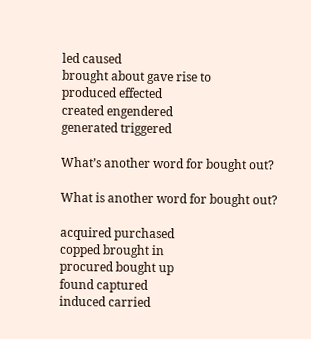led caused
brought about gave rise to
produced effected
created engendered
generated triggered

What’s another word for bought out?

What is another word for bought out?

acquired purchased
copped brought in
procured bought up
found captured
induced carried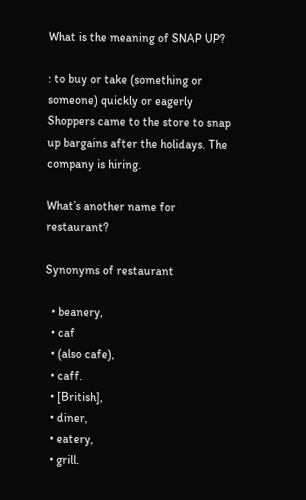What is the meaning of SNAP UP?

: to buy or take (something or someone) quickly or eagerly Shoppers came to the store to snap up bargains after the holidays. The company is hiring.

What’s another name for restaurant?

Synonyms of restaurant

  • beanery,
  • caf
  • (also cafe),
  • caff.
  • [British],
  • diner,
  • eatery,
  • grill.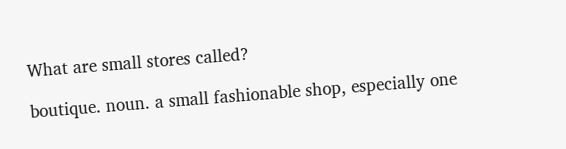What are small stores called?

boutique. noun. a small fashionable shop, especially one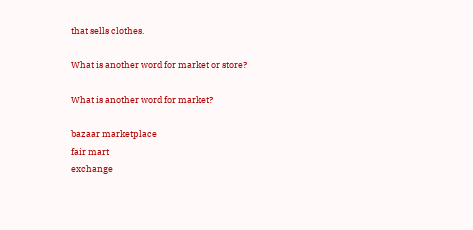that sells clothes.

What is another word for market or store?

What is another word for market?

bazaar marketplace
fair mart
exchange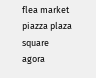flea market
piazza plaza
square agora